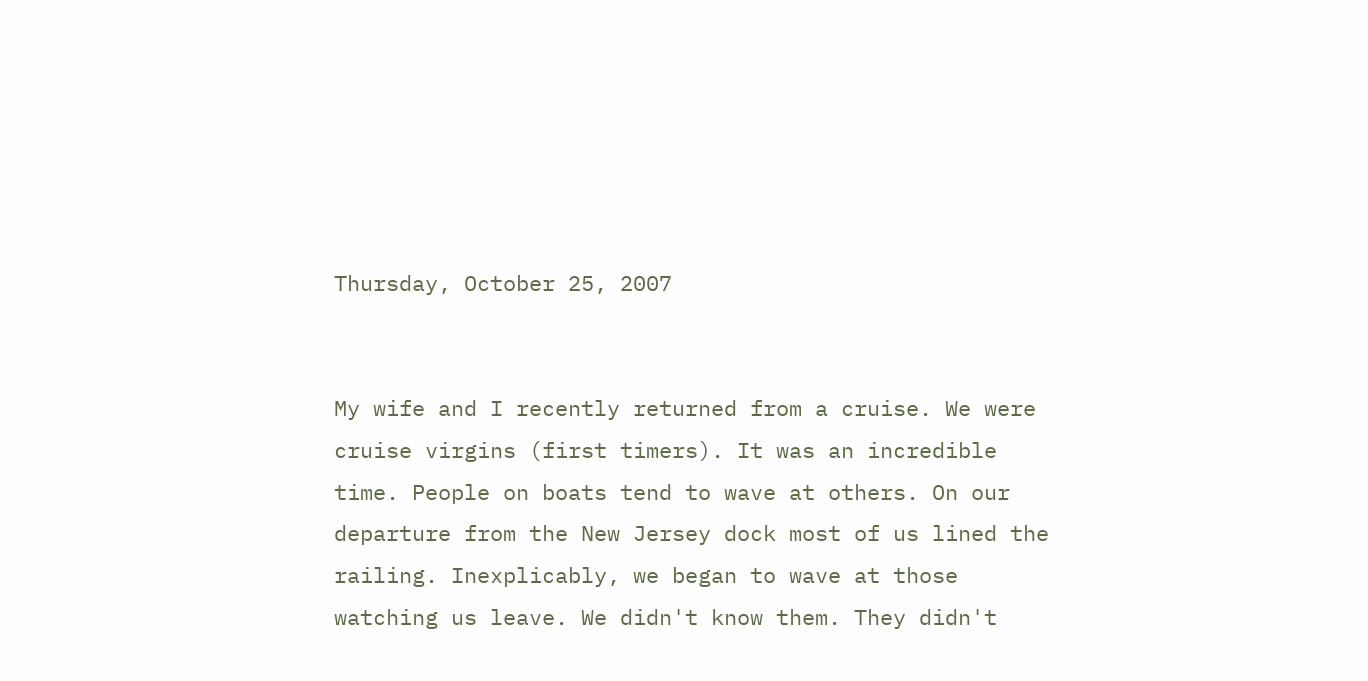Thursday, October 25, 2007


My wife and I recently returned from a cruise. We were cruise virgins (first timers). It was an incredible time. People on boats tend to wave at others. On our departure from the New Jersey dock most of us lined the railing. Inexplicably, we began to wave at those watching us leave. We didn't know them. They didn't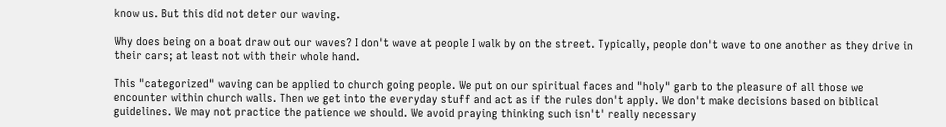know us. But this did not deter our waving.

Why does being on a boat draw out our waves? I don't wave at people I walk by on the street. Typically, people don't wave to one another as they drive in their cars; at least not with their whole hand.

This "categorized" waving can be applied to church going people. We put on our spiritual faces and "holy" garb to the pleasure of all those we encounter within church walls. Then we get into the everyday stuff and act as if the rules don't apply. We don't make decisions based on biblical guidelines. We may not practice the patience we should. We avoid praying thinking such isn't' really necessary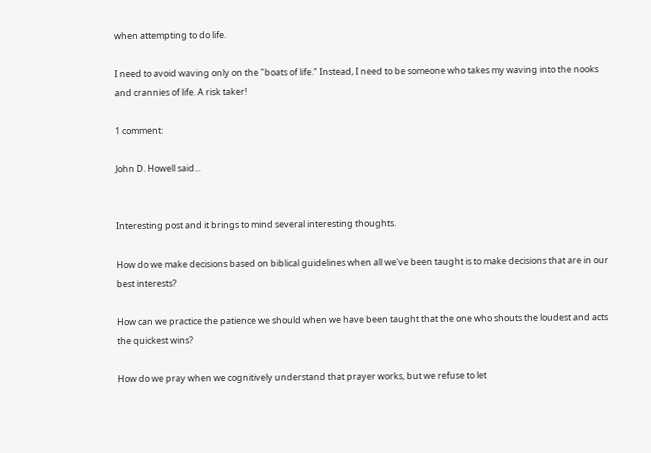when attempting to do life.

I need to avoid waving only on the "boats of life." Instead, I need to be someone who takes my waving into the nooks and crannies of life. A risk taker!

1 comment:

John D. Howell said...


Interesting post and it brings to mind several interesting thoughts.

How do we make decisions based on biblical guidelines when all we've been taught is to make decisions that are in our best interests?

How can we practice the patience we should when we have been taught that the one who shouts the loudest and acts the quickest wins?

How do we pray when we cognitively understand that prayer works, but we refuse to let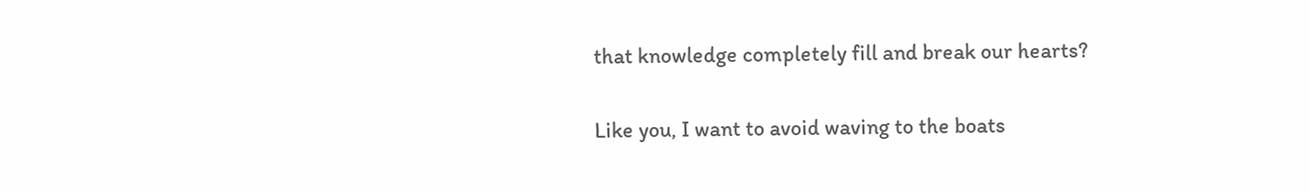that knowledge completely fill and break our hearts?

Like you, I want to avoid waving to the boats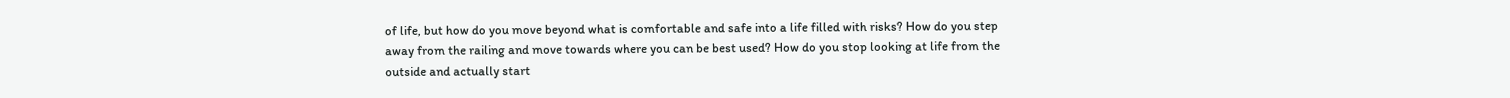of life, but how do you move beyond what is comfortable and safe into a life filled with risks? How do you step away from the railing and move towards where you can be best used? How do you stop looking at life from the outside and actually start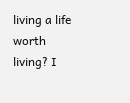living a life worth living? I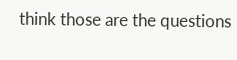think those are the questions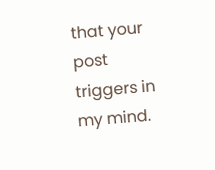that your post triggers in my mind.